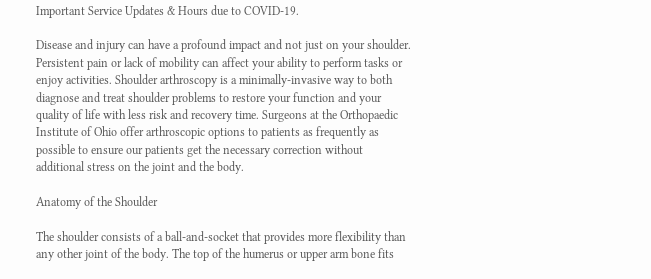Important Service Updates & Hours due to COVID-19.

Disease and injury can have a profound impact and not just on your shoulder. Persistent pain or lack of mobility can affect your ability to perform tasks or enjoy activities. Shoulder arthroscopy is a minimally-invasive way to both diagnose and treat shoulder problems to restore your function and your quality of life with less risk and recovery time. Surgeons at the Orthopaedic Institute of Ohio offer arthroscopic options to patients as frequently as possible to ensure our patients get the necessary correction without additional stress on the joint and the body.

Anatomy of the Shoulder

The shoulder consists of a ball-and-socket that provides more flexibility than any other joint of the body. The top of the humerus or upper arm bone fits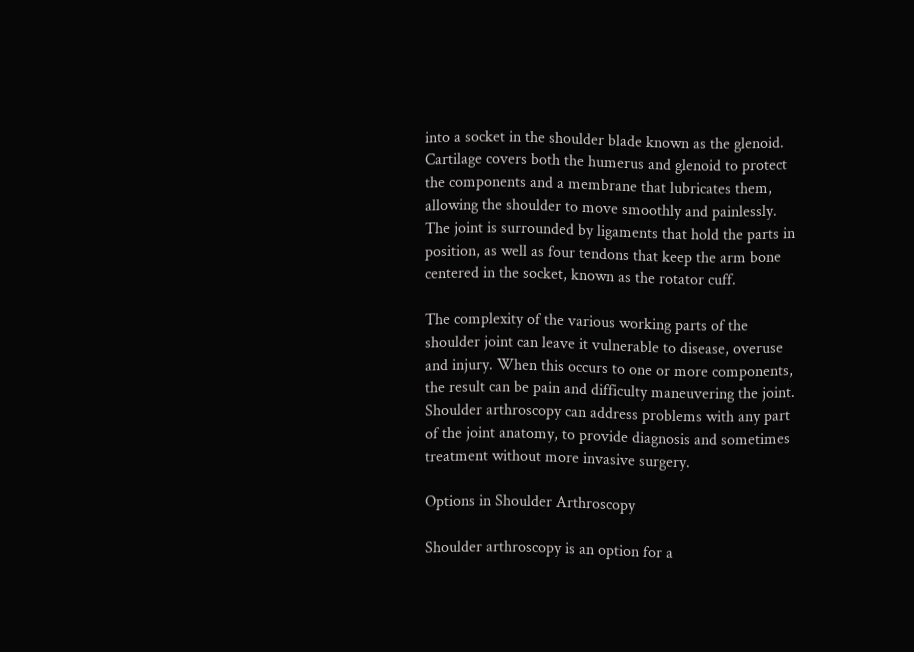into a socket in the shoulder blade known as the glenoid. Cartilage covers both the humerus and glenoid to protect the components and a membrane that lubricates them, allowing the shoulder to move smoothly and painlessly. The joint is surrounded by ligaments that hold the parts in position, as well as four tendons that keep the arm bone centered in the socket, known as the rotator cuff.

The complexity of the various working parts of the shoulder joint can leave it vulnerable to disease, overuse and injury. When this occurs to one or more components, the result can be pain and difficulty maneuvering the joint. Shoulder arthroscopy can address problems with any part of the joint anatomy, to provide diagnosis and sometimes treatment without more invasive surgery.

Options in Shoulder Arthroscopy

Shoulder arthroscopy is an option for a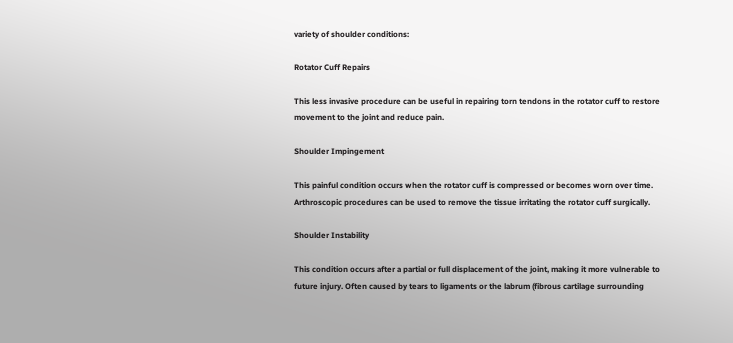variety of shoulder conditions:

Rotator Cuff Repairs

This less invasive procedure can be useful in repairing torn tendons in the rotator cuff to restore movement to the joint and reduce pain.

Shoulder Impingement

This painful condition occurs when the rotator cuff is compressed or becomes worn over time. Arthroscopic procedures can be used to remove the tissue irritating the rotator cuff surgically.

Shoulder Instability

This condition occurs after a partial or full displacement of the joint, making it more vulnerable to future injury. Often caused by tears to ligaments or the labrum (fibrous cartilage surrounding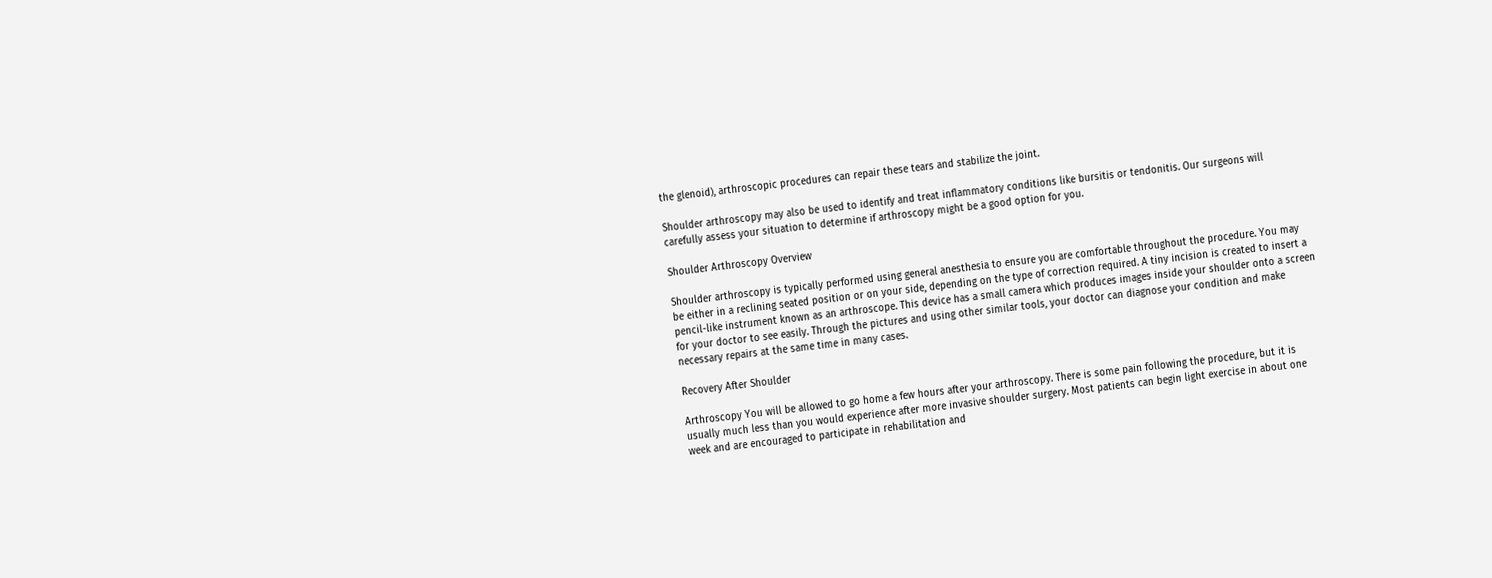the glenoid), arthroscopic procedures can repair these tears and stabilize the joint.

Shoulder arthroscopy may also be used to identify and treat inflammatory conditions like bursitis or tendonitis. Our surgeons will carefully assess your situation to determine if arthroscopy might be a good option for you.

Shoulder Arthroscopy Overview

Shoulder arthroscopy is typically performed using general anesthesia to ensure you are comfortable throughout the procedure. You may be either in a reclining seated position or on your side, depending on the type of correction required. A tiny incision is created to insert a pencil-like instrument known as an arthroscope. This device has a small camera which produces images inside your shoulder onto a screen for your doctor to see easily. Through the pictures and using other similar tools, your doctor can diagnose your condition and make necessary repairs at the same time in many cases.

Recovery After Shoulder

Arthroscopy You will be allowed to go home a few hours after your arthroscopy. There is some pain following the procedure, but it is usually much less than you would experience after more invasive shoulder surgery. Most patients can begin light exercise in about one week and are encouraged to participate in rehabilitation and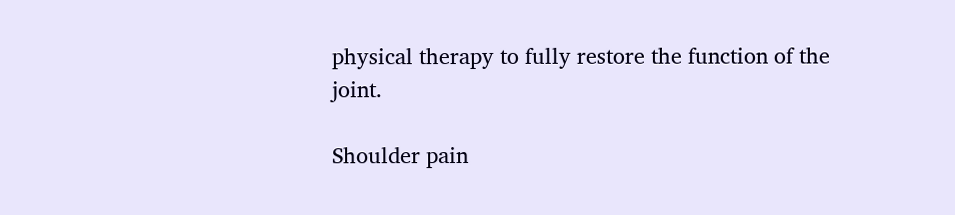physical therapy to fully restore the function of the joint.

Shoulder pain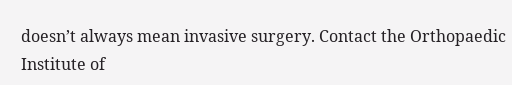doesn’t always mean invasive surgery. Contact the Orthopaedic Institute of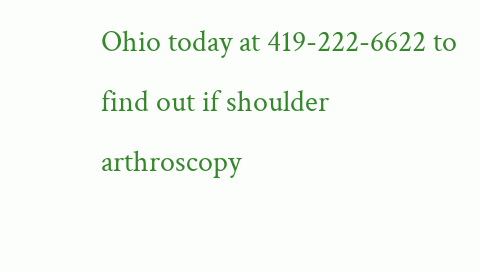Ohio today at 419-222-6622 to find out if shoulder arthroscopy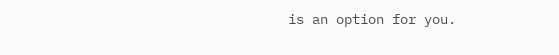is an option for you.